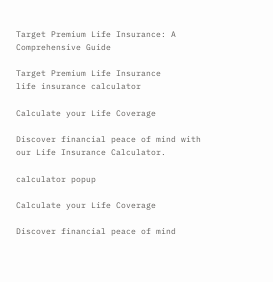Target Premium Life Insurance: A Comprehensive Guide

Target Premium Life Insurance
life insurance calculator

Calculate your Life Coverage

Discover financial peace of mind with our Life Insurance Calculator.

calculator popup

Calculate your Life Coverage

Discover financial peace of mind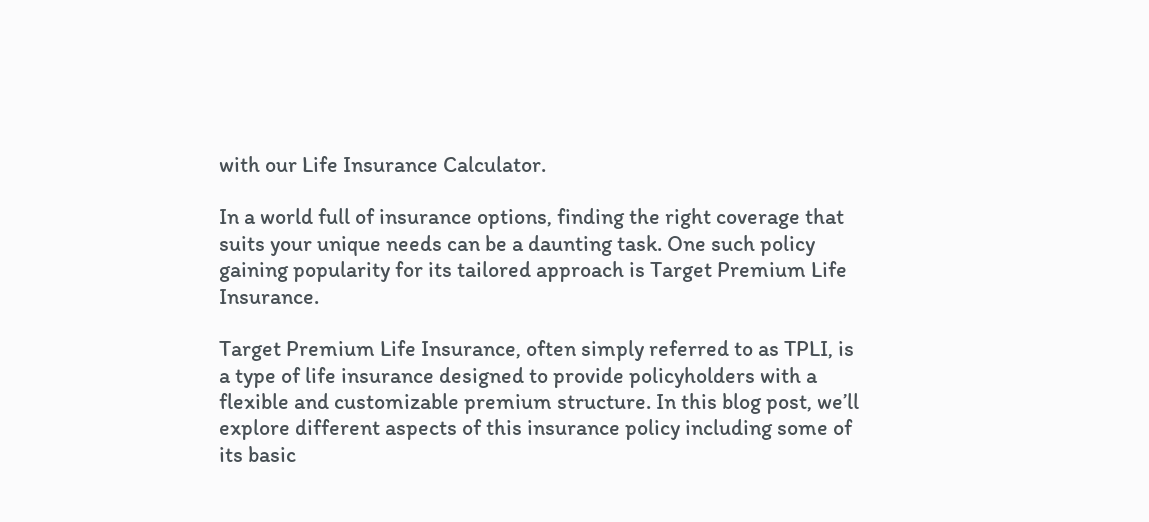with our Life Insurance Calculator.

In a world full of insurance options, finding the right coverage that suits your unique needs can be a daunting task. One such policy gaining popularity for its tailored approach is Target Premium Life Insurance.

Target Premium Life Insurance, often simply referred to as TPLI, is a type of life insurance designed to provide policyholders with a flexible and customizable premium structure. In this blog post, we’ll explore different aspects of this insurance policy including some of its basic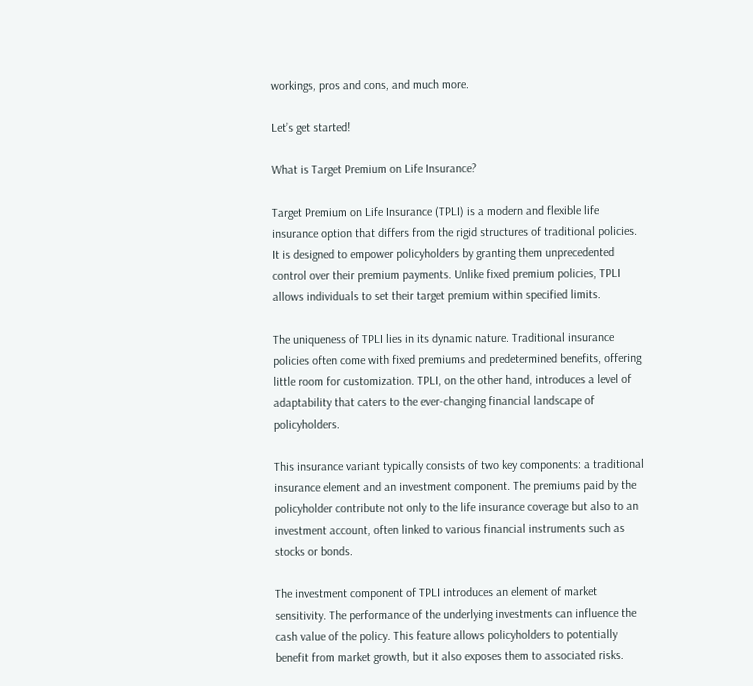workings, pros and cons, and much more.

Let’s get started!

What is Target Premium on Life Insurance?

Target Premium on Life Insurance (TPLI) is a modern and flexible life insurance option that differs from the rigid structures of traditional policies. It is designed to empower policyholders by granting them unprecedented control over their premium payments. Unlike fixed premium policies, TPLI allows individuals to set their target premium within specified limits.

The uniqueness of TPLI lies in its dynamic nature. Traditional insurance policies often come with fixed premiums and predetermined benefits, offering little room for customization. TPLI, on the other hand, introduces a level of adaptability that caters to the ever-changing financial landscape of policyholders.

This insurance variant typically consists of two key components: a traditional insurance element and an investment component. The premiums paid by the policyholder contribute not only to the life insurance coverage but also to an investment account, often linked to various financial instruments such as stocks or bonds.

The investment component of TPLI introduces an element of market sensitivity. The performance of the underlying investments can influence the cash value of the policy. This feature allows policyholders to potentially benefit from market growth, but it also exposes them to associated risks.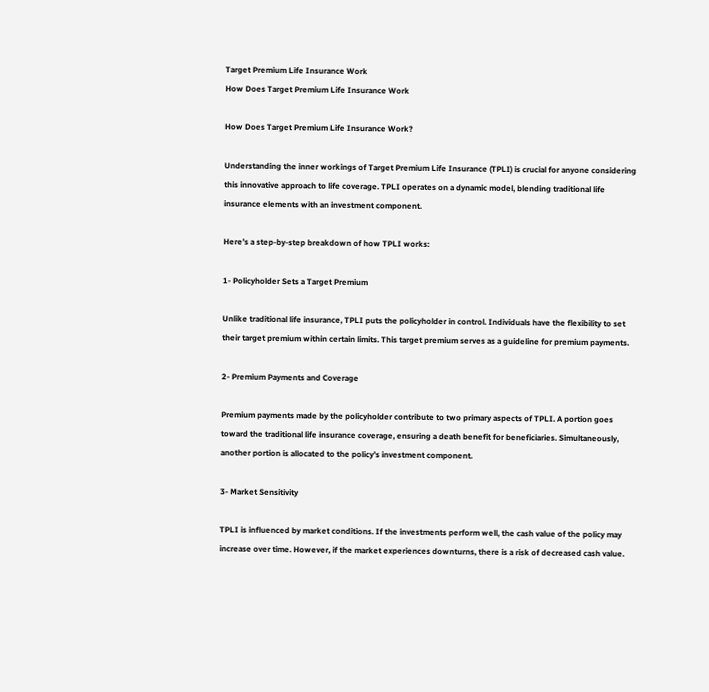Target Premium Life Insurance Work
How Does Target Premium Life Insurance Work

How Does Target Premium Life Insurance Work?

Understanding the inner workings of Target Premium Life Insurance (TPLI) is crucial for anyone considering this innovative approach to life coverage. TPLI operates on a dynamic model, blending traditional life insurance elements with an investment component.

Here’s a step-by-step breakdown of how TPLI works:

1- Policyholder Sets a Target Premium

Unlike traditional life insurance, TPLI puts the policyholder in control. Individuals have the flexibility to set their target premium within certain limits. This target premium serves as a guideline for premium payments.

2- Premium Payments and Coverage

Premium payments made by the policyholder contribute to two primary aspects of TPLI. A portion goes toward the traditional life insurance coverage, ensuring a death benefit for beneficiaries. Simultaneously, another portion is allocated to the policy’s investment component.

3- Market Sensitivity

TPLI is influenced by market conditions. If the investments perform well, the cash value of the policy may increase over time. However, if the market experiences downturns, there is a risk of decreased cash value.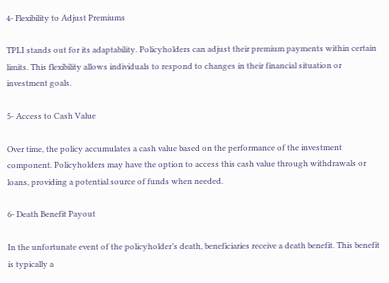4- Flexibility to Adjust Premiums

TPLI stands out for its adaptability. Policyholders can adjust their premium payments within certain limits. This flexibility allows individuals to respond to changes in their financial situation or investment goals.

5- Access to Cash Value

Over time, the policy accumulates a cash value based on the performance of the investment component. Policyholders may have the option to access this cash value through withdrawals or loans, providing a potential source of funds when needed.

6- Death Benefit Payout

In the unfortunate event of the policyholder’s death, beneficiaries receive a death benefit. This benefit is typically a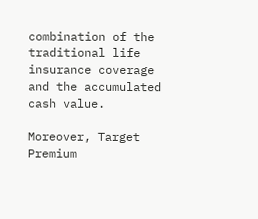combination of the traditional life insurance coverage and the accumulated cash value.

Moreover, Target Premium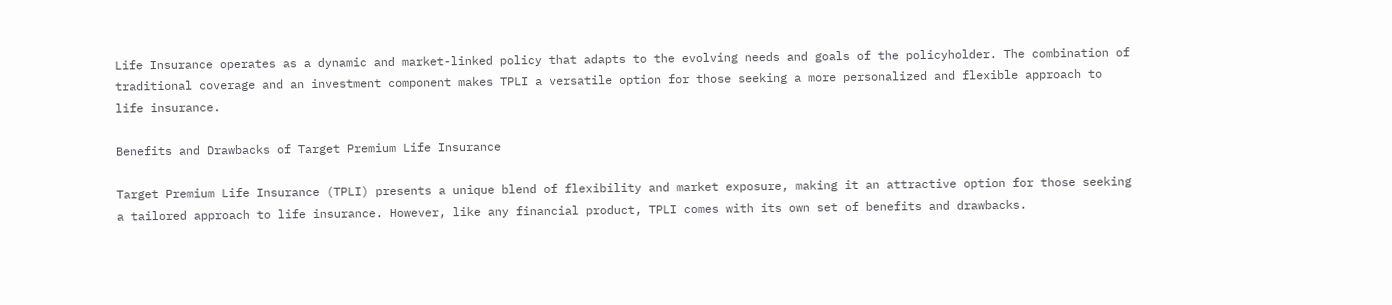Life Insurance operates as a dynamic and market-linked policy that adapts to the evolving needs and goals of the policyholder. The combination of traditional coverage and an investment component makes TPLI a versatile option for those seeking a more personalized and flexible approach to life insurance.

Benefits and Drawbacks of Target Premium Life Insurance

Target Premium Life Insurance (TPLI) presents a unique blend of flexibility and market exposure, making it an attractive option for those seeking a tailored approach to life insurance. However, like any financial product, TPLI comes with its own set of benefits and drawbacks.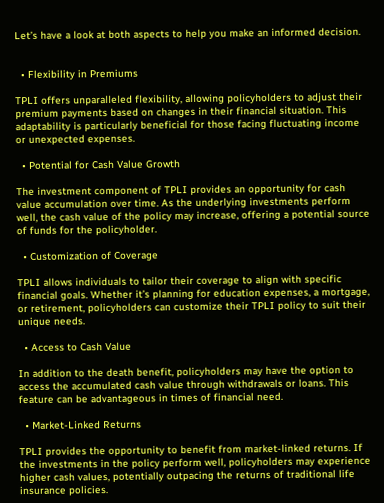Let’s have a look at both aspects to help you make an informed decision.


  • Flexibility in Premiums

TPLI offers unparalleled flexibility, allowing policyholders to adjust their premium payments based on changes in their financial situation. This adaptability is particularly beneficial for those facing fluctuating income or unexpected expenses.

  • Potential for Cash Value Growth

The investment component of TPLI provides an opportunity for cash value accumulation over time. As the underlying investments perform well, the cash value of the policy may increase, offering a potential source of funds for the policyholder.

  • Customization of Coverage

TPLI allows individuals to tailor their coverage to align with specific financial goals. Whether it’s planning for education expenses, a mortgage, or retirement, policyholders can customize their TPLI policy to suit their unique needs.

  • Access to Cash Value

In addition to the death benefit, policyholders may have the option to access the accumulated cash value through withdrawals or loans. This feature can be advantageous in times of financial need.

  • Market-Linked Returns

TPLI provides the opportunity to benefit from market-linked returns. If the investments in the policy perform well, policyholders may experience higher cash values, potentially outpacing the returns of traditional life insurance policies.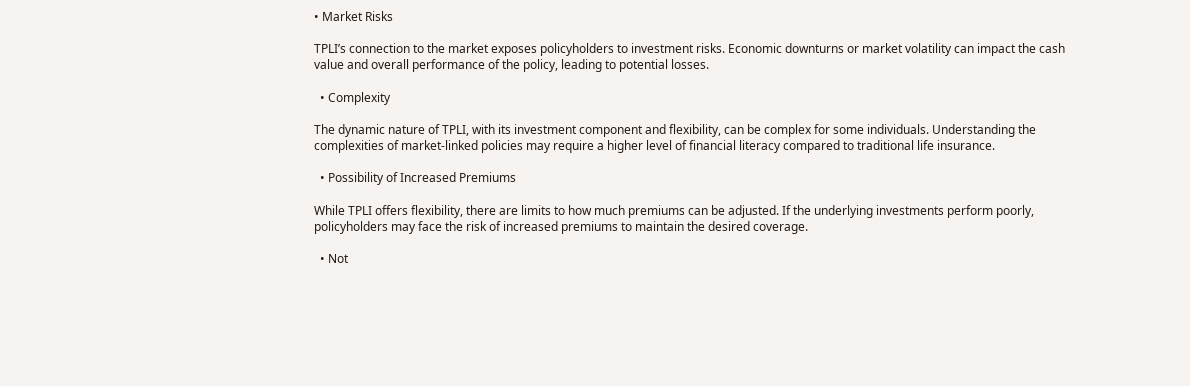• Market Risks

TPLI’s connection to the market exposes policyholders to investment risks. Economic downturns or market volatility can impact the cash value and overall performance of the policy, leading to potential losses.

  • Complexity

The dynamic nature of TPLI, with its investment component and flexibility, can be complex for some individuals. Understanding the complexities of market-linked policies may require a higher level of financial literacy compared to traditional life insurance.

  • Possibility of Increased Premiums

While TPLI offers flexibility, there are limits to how much premiums can be adjusted. If the underlying investments perform poorly, policyholders may face the risk of increased premiums to maintain the desired coverage.

  • Not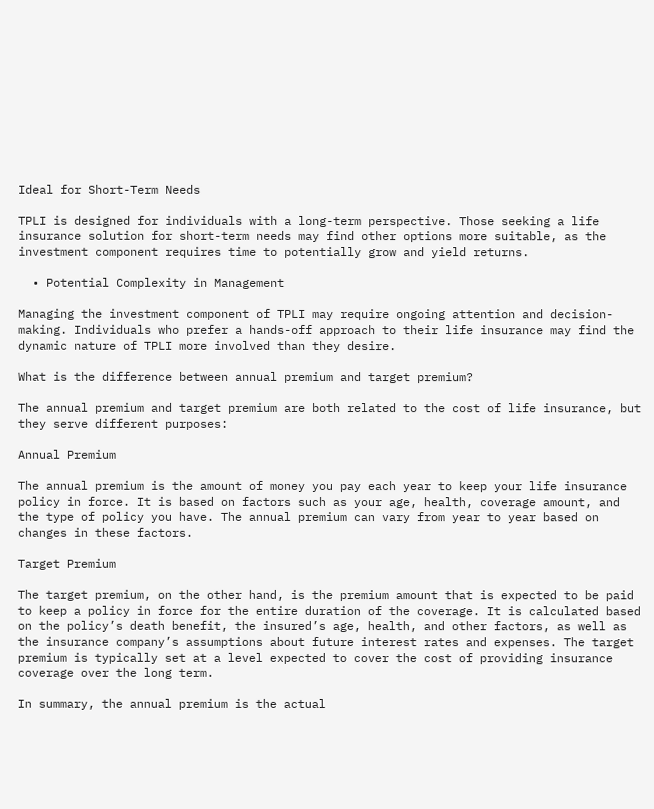Ideal for Short-Term Needs

TPLI is designed for individuals with a long-term perspective. Those seeking a life insurance solution for short-term needs may find other options more suitable, as the investment component requires time to potentially grow and yield returns.

  • Potential Complexity in Management

Managing the investment component of TPLI may require ongoing attention and decision-making. Individuals who prefer a hands-off approach to their life insurance may find the dynamic nature of TPLI more involved than they desire.

What is the difference between annual premium and target premium?

The annual premium and target premium are both related to the cost of life insurance, but they serve different purposes:

Annual Premium

The annual premium is the amount of money you pay each year to keep your life insurance policy in force. It is based on factors such as your age, health, coverage amount, and the type of policy you have. The annual premium can vary from year to year based on changes in these factors.

Target Premium

The target premium, on the other hand, is the premium amount that is expected to be paid to keep a policy in force for the entire duration of the coverage. It is calculated based on the policy’s death benefit, the insured’s age, health, and other factors, as well as the insurance company’s assumptions about future interest rates and expenses. The target premium is typically set at a level expected to cover the cost of providing insurance coverage over the long term.

In summary, the annual premium is the actual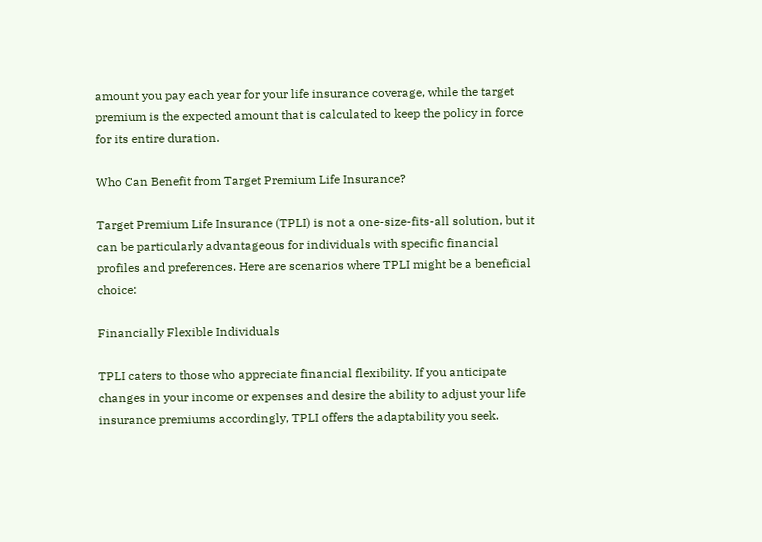amount you pay each year for your life insurance coverage, while the target premium is the expected amount that is calculated to keep the policy in force for its entire duration.

Who Can Benefit from Target Premium Life Insurance?

Target Premium Life Insurance (TPLI) is not a one-size-fits-all solution, but it can be particularly advantageous for individuals with specific financial profiles and preferences. Here are scenarios where TPLI might be a beneficial choice:

Financially Flexible Individuals

TPLI caters to those who appreciate financial flexibility. If you anticipate changes in your income or expenses and desire the ability to adjust your life insurance premiums accordingly, TPLI offers the adaptability you seek.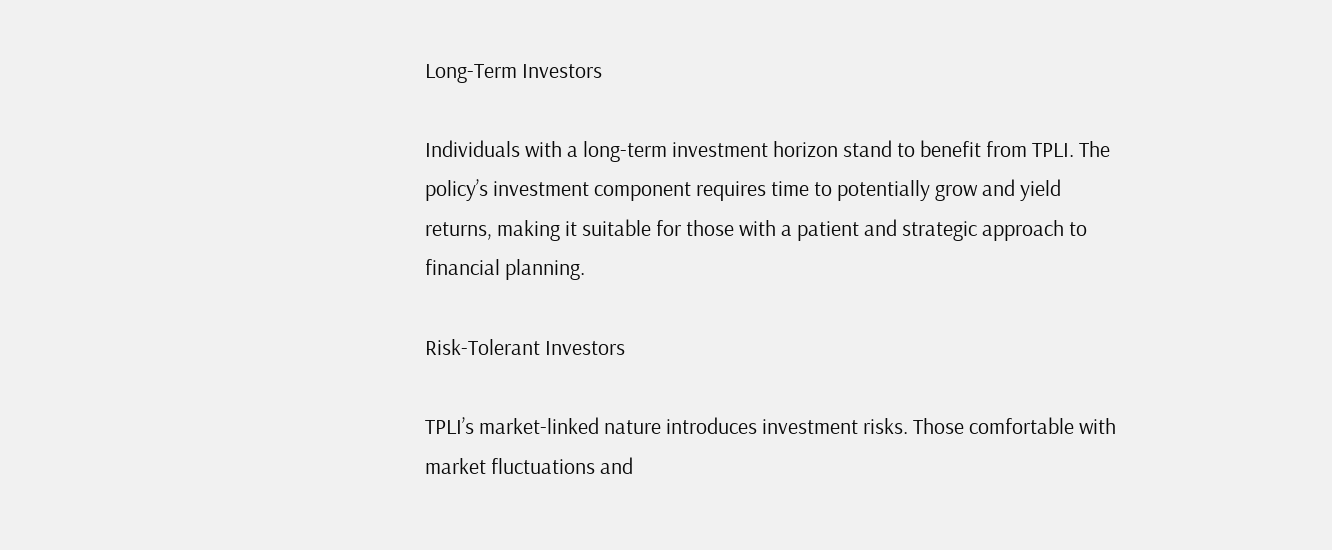Long-Term Investors

Individuals with a long-term investment horizon stand to benefit from TPLI. The policy’s investment component requires time to potentially grow and yield returns, making it suitable for those with a patient and strategic approach to financial planning.

Risk-Tolerant Investors

TPLI’s market-linked nature introduces investment risks. Those comfortable with market fluctuations and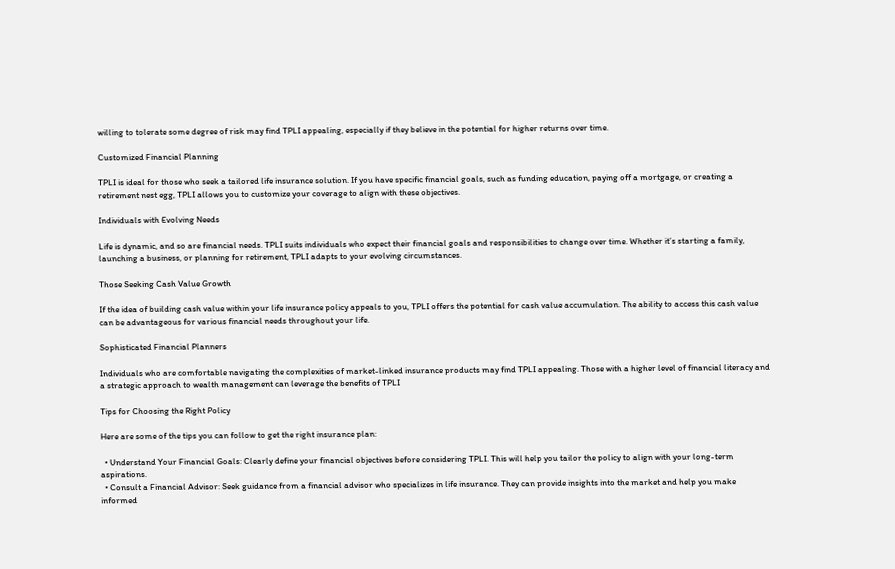willing to tolerate some degree of risk may find TPLI appealing, especially if they believe in the potential for higher returns over time.

Customized Financial Planning

TPLI is ideal for those who seek a tailored life insurance solution. If you have specific financial goals, such as funding education, paying off a mortgage, or creating a retirement nest egg, TPLI allows you to customize your coverage to align with these objectives.

Individuals with Evolving Needs

Life is dynamic, and so are financial needs. TPLI suits individuals who expect their financial goals and responsibilities to change over time. Whether it’s starting a family, launching a business, or planning for retirement, TPLI adapts to your evolving circumstances.

Those Seeking Cash Value Growth

If the idea of building cash value within your life insurance policy appeals to you, TPLI offers the potential for cash value accumulation. The ability to access this cash value can be advantageous for various financial needs throughout your life.

Sophisticated Financial Planners

Individuals who are comfortable navigating the complexities of market-linked insurance products may find TPLI appealing. Those with a higher level of financial literacy and a strategic approach to wealth management can leverage the benefits of TPLI

Tips for Choosing the Right Policy

Here are some of the tips you can follow to get the right insurance plan:

  • Understand Your Financial Goals: Clearly define your financial objectives before considering TPLI. This will help you tailor the policy to align with your long-term aspirations.
  • Consult a Financial Advisor: Seek guidance from a financial advisor who specializes in life insurance. They can provide insights into the market and help you make informed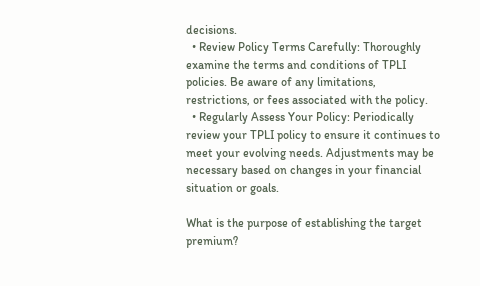decisions.
  • Review Policy Terms Carefully: Thoroughly examine the terms and conditions of TPLI policies. Be aware of any limitations, restrictions, or fees associated with the policy.
  • Regularly Assess Your Policy: Periodically review your TPLI policy to ensure it continues to meet your evolving needs. Adjustments may be necessary based on changes in your financial situation or goals.

What is the purpose of establishing the target premium?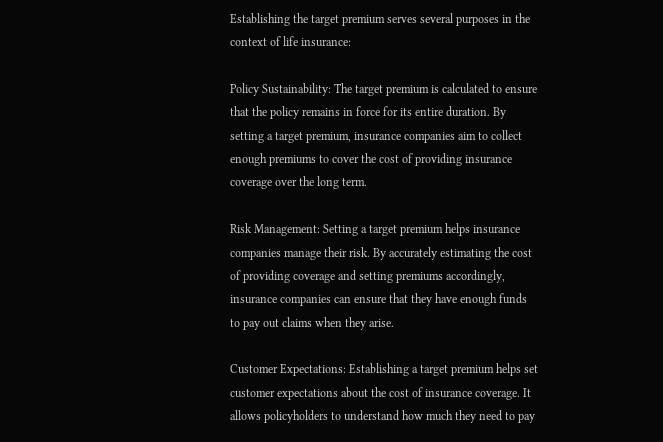Establishing the target premium serves several purposes in the context of life insurance:

Policy Sustainability: The target premium is calculated to ensure that the policy remains in force for its entire duration. By setting a target premium, insurance companies aim to collect enough premiums to cover the cost of providing insurance coverage over the long term.

Risk Management: Setting a target premium helps insurance companies manage their risk. By accurately estimating the cost of providing coverage and setting premiums accordingly, insurance companies can ensure that they have enough funds to pay out claims when they arise.

Customer Expectations: Establishing a target premium helps set customer expectations about the cost of insurance coverage. It allows policyholders to understand how much they need to pay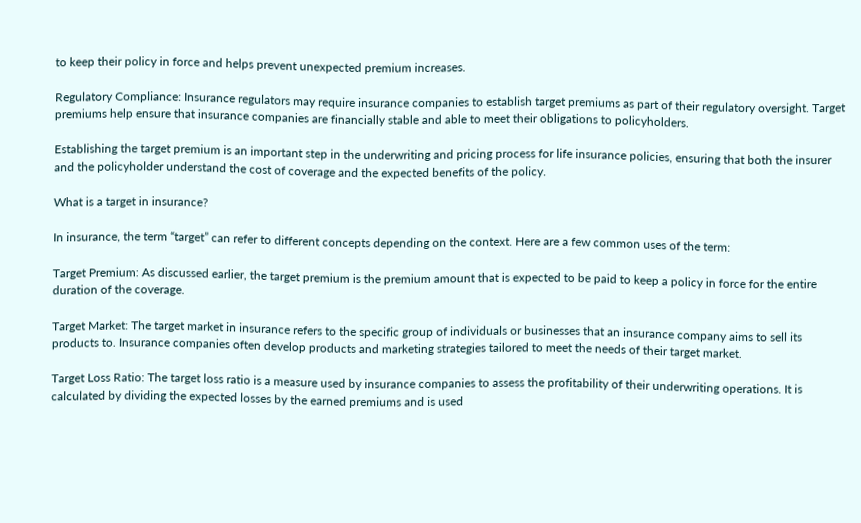to keep their policy in force and helps prevent unexpected premium increases.

Regulatory Compliance: Insurance regulators may require insurance companies to establish target premiums as part of their regulatory oversight. Target premiums help ensure that insurance companies are financially stable and able to meet their obligations to policyholders.

Establishing the target premium is an important step in the underwriting and pricing process for life insurance policies, ensuring that both the insurer and the policyholder understand the cost of coverage and the expected benefits of the policy.

What is a target in insurance?

In insurance, the term “target” can refer to different concepts depending on the context. Here are a few common uses of the term:

Target Premium: As discussed earlier, the target premium is the premium amount that is expected to be paid to keep a policy in force for the entire duration of the coverage.

Target Market: The target market in insurance refers to the specific group of individuals or businesses that an insurance company aims to sell its products to. Insurance companies often develop products and marketing strategies tailored to meet the needs of their target market.

Target Loss Ratio: The target loss ratio is a measure used by insurance companies to assess the profitability of their underwriting operations. It is calculated by dividing the expected losses by the earned premiums and is used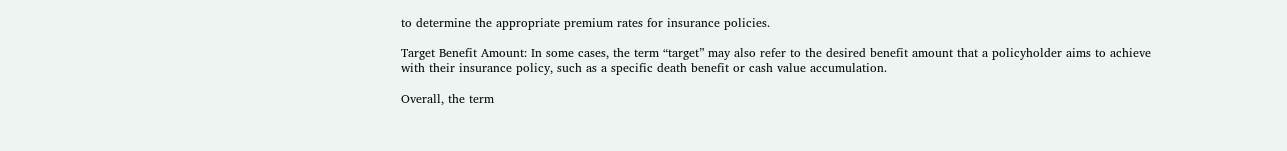to determine the appropriate premium rates for insurance policies.

Target Benefit Amount: In some cases, the term “target” may also refer to the desired benefit amount that a policyholder aims to achieve with their insurance policy, such as a specific death benefit or cash value accumulation.

Overall, the term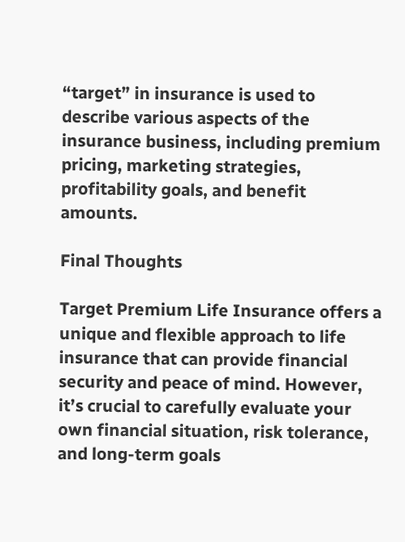“target” in insurance is used to describe various aspects of the insurance business, including premium pricing, marketing strategies, profitability goals, and benefit amounts.

Final Thoughts

Target Premium Life Insurance offers a unique and flexible approach to life insurance that can provide financial security and peace of mind. However, it’s crucial to carefully evaluate your own financial situation, risk tolerance, and long-term goals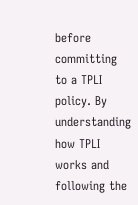before committing to a TPLI policy. By understanding how TPLI works and following the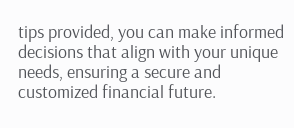tips provided, you can make informed decisions that align with your unique needs, ensuring a secure and customized financial future.